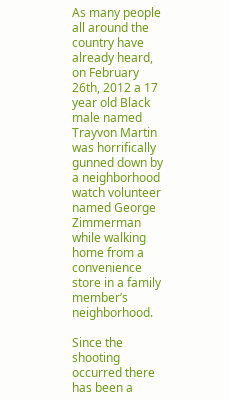As many people all around the country have already heard, on February 26th, 2012 a 17 year old Black male named Trayvon Martin was horrifically gunned down by a neighborhood watch volunteer named George Zimmerman while walking home from a convenience store in a family member’s neighborhood.

Since the shooting occurred there has been a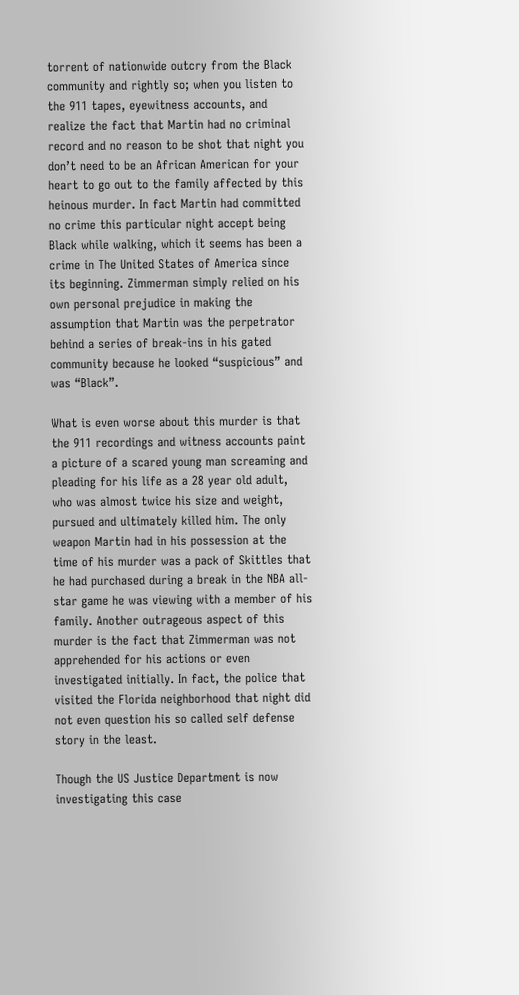torrent of nationwide outcry from the Black community and rightly so; when you listen to the 911 tapes, eyewitness accounts, and realize the fact that Martin had no criminal record and no reason to be shot that night you don’t need to be an African American for your heart to go out to the family affected by this heinous murder. In fact Martin had committed no crime this particular night accept being Black while walking, which it seems has been a crime in The United States of America since its beginning. Zimmerman simply relied on his own personal prejudice in making the assumption that Martin was the perpetrator behind a series of break-ins in his gated community because he looked “suspicious” and was “Black”.

What is even worse about this murder is that the 911 recordings and witness accounts paint a picture of a scared young man screaming and pleading for his life as a 28 year old adult, who was almost twice his size and weight, pursued and ultimately killed him. The only weapon Martin had in his possession at the time of his murder was a pack of Skittles that he had purchased during a break in the NBA all-star game he was viewing with a member of his family. Another outrageous aspect of this murder is the fact that Zimmerman was not apprehended for his actions or even investigated initially. In fact, the police that visited the Florida neighborhood that night did not even question his so called self defense story in the least.

Though the US Justice Department is now investigating this case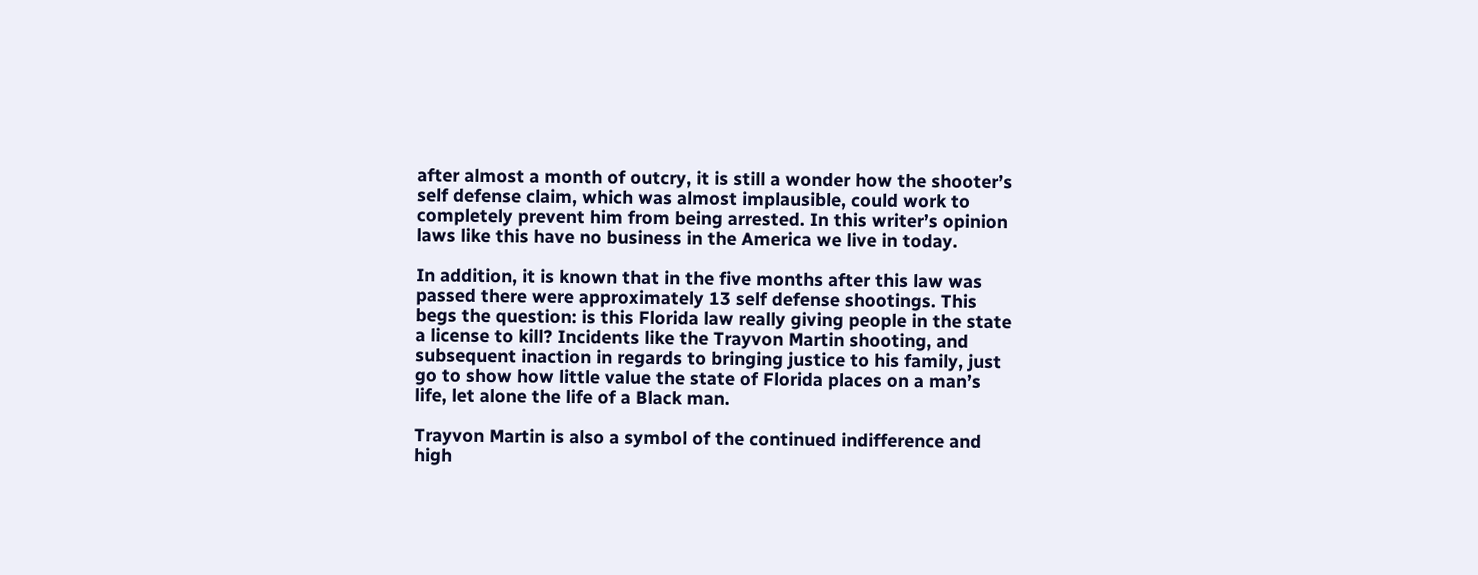after almost a month of outcry, it is still a wonder how the shooter’s self defense claim, which was almost implausible, could work to completely prevent him from being arrested. In this writer’s opinion laws like this have no business in the America we live in today.

In addition, it is known that in the five months after this law was passed there were approximately 13 self defense shootings. This begs the question: is this Florida law really giving people in the state a license to kill? Incidents like the Trayvon Martin shooting, and subsequent inaction in regards to bringing justice to his family, just go to show how little value the state of Florida places on a man’s life, let alone the life of a Black man.

Trayvon Martin is also a symbol of the continued indifference and high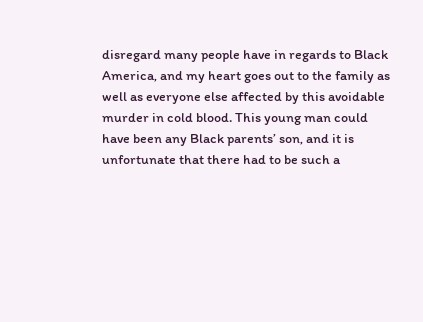disregard many people have in regards to Black America, and my heart goes out to the family as well as everyone else affected by this avoidable murder in cold blood. This young man could have been any Black parents’ son, and it is unfortunate that there had to be such a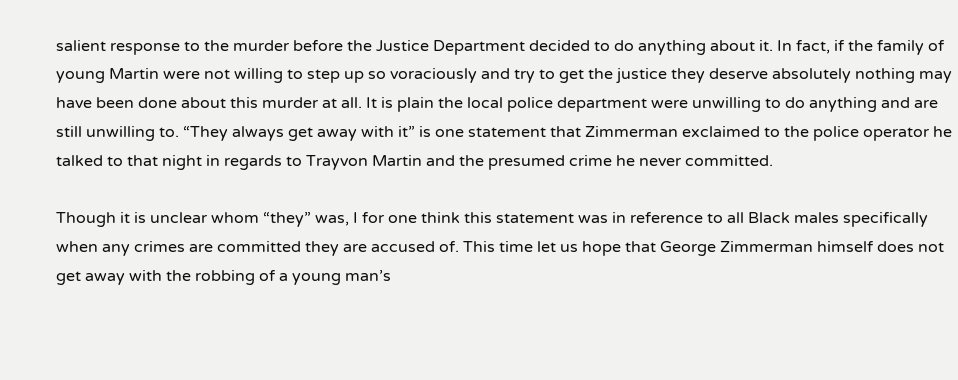salient response to the murder before the Justice Department decided to do anything about it. In fact, if the family of young Martin were not willing to step up so voraciously and try to get the justice they deserve absolutely nothing may have been done about this murder at all. It is plain the local police department were unwilling to do anything and are still unwilling to. “They always get away with it” is one statement that Zimmerman exclaimed to the police operator he talked to that night in regards to Trayvon Martin and the presumed crime he never committed.

Though it is unclear whom “they” was, I for one think this statement was in reference to all Black males specifically when any crimes are committed they are accused of. This time let us hope that George Zimmerman himself does not get away with the robbing of a young man’s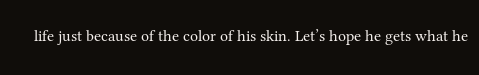life just because of the color of his skin. Let’s hope he gets what he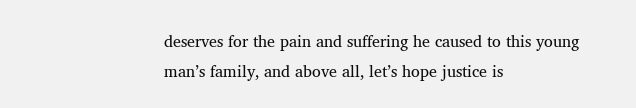deserves for the pain and suffering he caused to this young man’s family, and above all, let’s hope justice is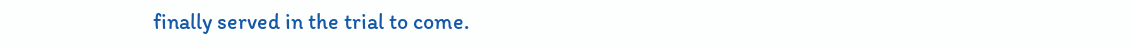finally served in the trial to come.